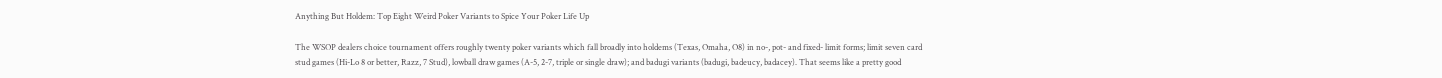Anything But Holdem: Top Eight Weird Poker Variants to Spice Your Poker Life Up

The WSOP dealers choice tournament offers roughly twenty poker variants which fall broadly into holdems (Texas, Omaha, O8) in no-, pot- and fixed- limit forms; limit seven card stud games (Hi-Lo 8 or better, Razz, 7 Stud), lowball draw games (A-5, 2-7, triple or single draw); and badugi variants (badugi, badeucy, badacey). That seems like a pretty good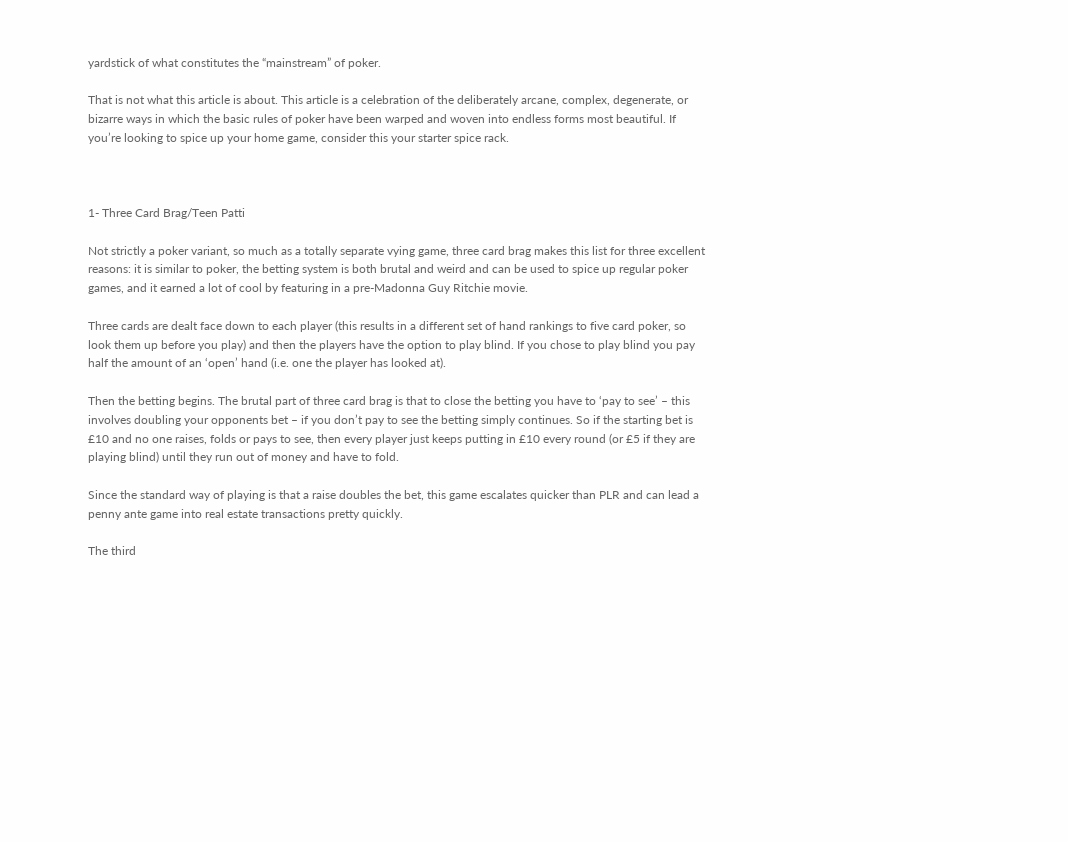yardstick of what constitutes the “mainstream” of poker.

That is not what this article is about. This article is a celebration of the deliberately arcane, complex, degenerate, or bizarre ways in which the basic rules of poker have been warped and woven into endless forms most beautiful. If you’re looking to spice up your home game, consider this your starter spice rack.



1- Three Card Brag/Teen Patti

Not strictly a poker variant, so much as a totally separate vying game, three card brag makes this list for three excellent reasons: it is similar to poker, the betting system is both brutal and weird and can be used to spice up regular poker games, and it earned a lot of cool by featuring in a pre-Madonna Guy Ritchie movie.

Three cards are dealt face down to each player (this results in a different set of hand rankings to five card poker, so look them up before you play) and then the players have the option to play blind. If you chose to play blind you pay half the amount of an ‘open’ hand (i.e. one the player has looked at).

Then the betting begins. The brutal part of three card brag is that to close the betting you have to ‘pay to see’ – this involves doubling your opponents bet – if you don’t pay to see the betting simply continues. So if the starting bet is £10 and no one raises, folds or pays to see, then every player just keeps putting in £10 every round (or £5 if they are playing blind) until they run out of money and have to fold.

Since the standard way of playing is that a raise doubles the bet, this game escalates quicker than PLR and can lead a penny ante game into real estate transactions pretty quickly.

The third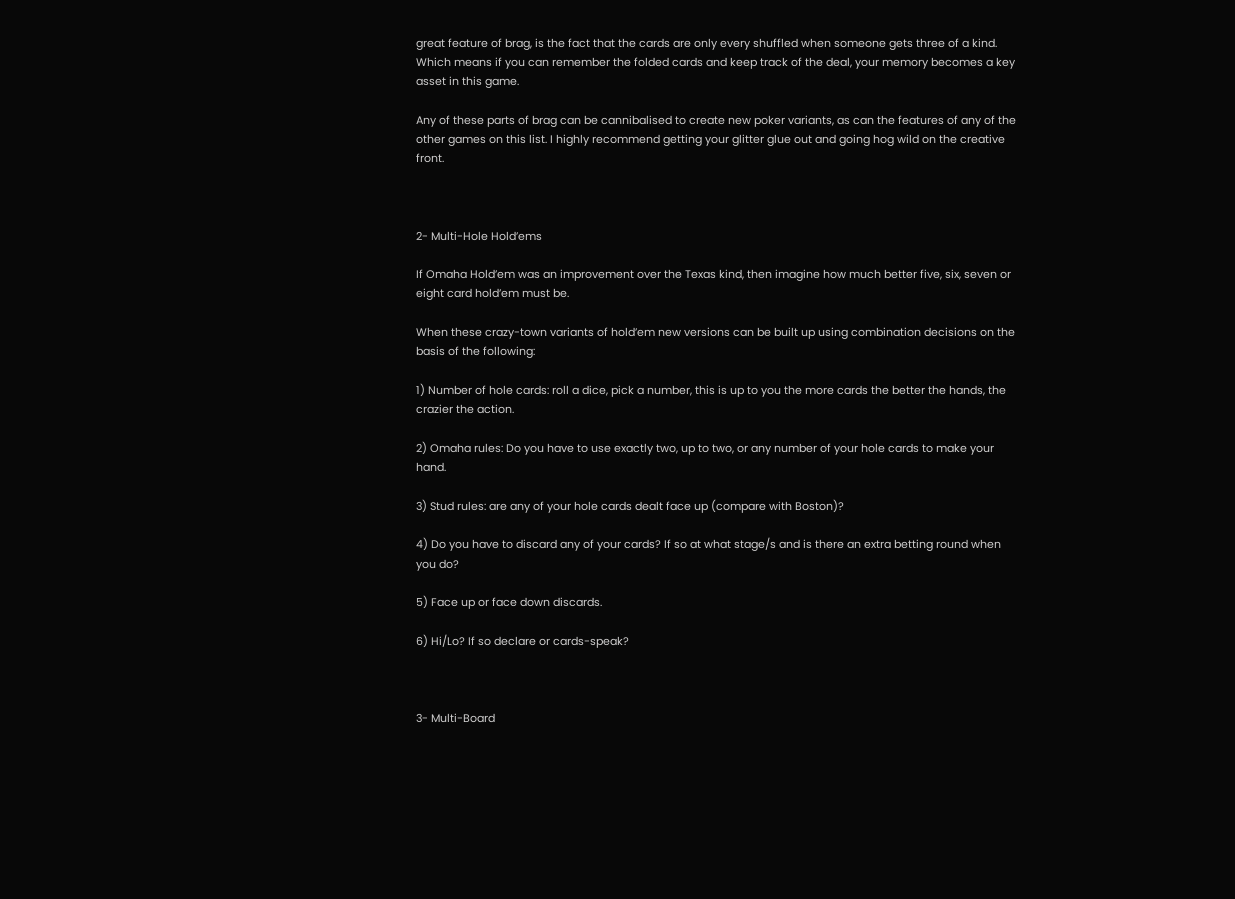great feature of brag, is the fact that the cards are only every shuffled when someone gets three of a kind. Which means if you can remember the folded cards and keep track of the deal, your memory becomes a key asset in this game.

Any of these parts of brag can be cannibalised to create new poker variants, as can the features of any of the other games on this list. I highly recommend getting your glitter glue out and going hog wild on the creative front.



2- Multi-Hole Hold’ems

If Omaha Hold’em was an improvement over the Texas kind, then imagine how much better five, six, seven or eight card hold’em must be.

When these crazy-town variants of hold’em new versions can be built up using combination decisions on the basis of the following:

1) Number of hole cards: roll a dice, pick a number, this is up to you the more cards the better the hands, the crazier the action.

2) Omaha rules: Do you have to use exactly two, up to two, or any number of your hole cards to make your hand.

3) Stud rules: are any of your hole cards dealt face up (compare with Boston)?

4) Do you have to discard any of your cards? If so at what stage/s and is there an extra betting round when you do?

5) Face up or face down discards.

6) Hi/Lo? If so declare or cards-speak?



3- Multi-Board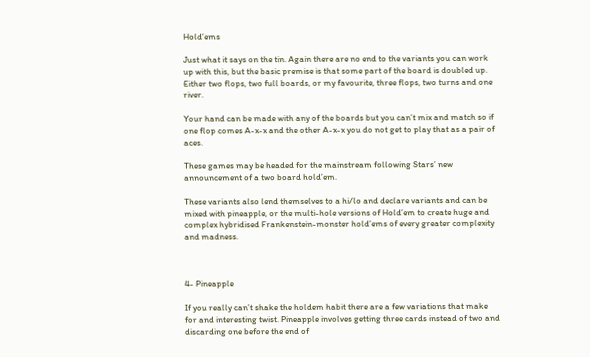Hold’ems

Just what it says on the tin. Again there are no end to the variants you can work up with this, but the basic premise is that some part of the board is doubled up. Either two flops, two full boards, or my favourite, three flops, two turns and one river.

Your hand can be made with any of the boards but you can’t mix and match so if one flop comes A-x-x and the other A-x-x you do not get to play that as a pair of aces.

These games may be headed for the mainstream following Stars’ new announcement of a two board hold’em.

These variants also lend themselves to a hi/lo and declare variants and can be mixed with pineapple, or the multi-hole versions of Hold’em to create huge and complex hybridised Frankenstein-monster hold’ems of every greater complexity and madness.



4- Pineapple

If you really can’t shake the holdem habit there are a few variations that make for and interesting twist. Pineapple involves getting three cards instead of two and discarding one before the end of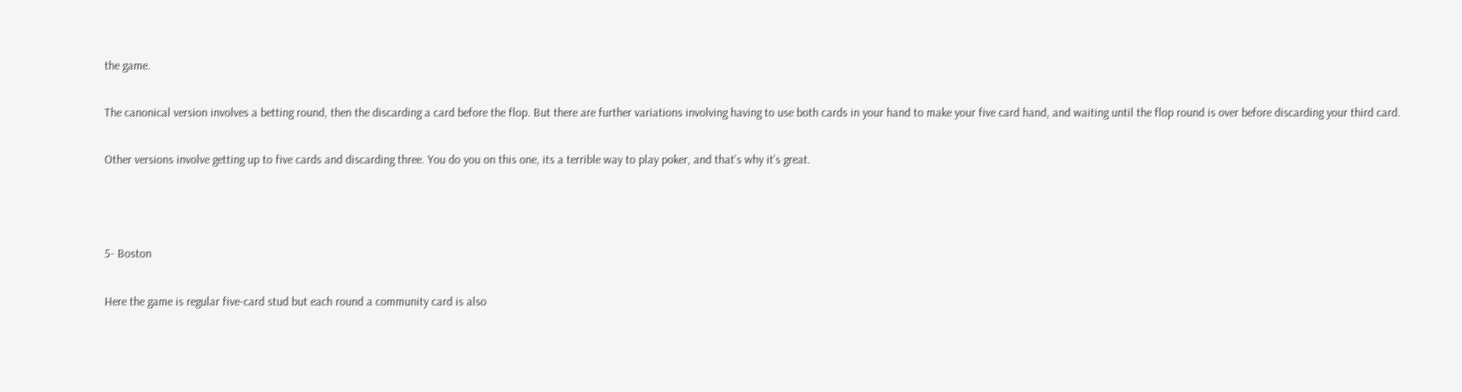the game.

The canonical version involves a betting round, then the discarding a card before the flop. But there are further variations involving having to use both cards in your hand to make your five card hand, and waiting until the flop round is over before discarding your third card.

Other versions involve getting up to five cards and discarding three. You do you on this one, its a terrible way to play poker, and that’s why it’s great.



5- Boston

Here the game is regular five-card stud but each round a community card is also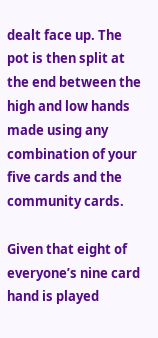dealt face up. The pot is then split at the end between the high and low hands made using any combination of your five cards and the community cards.

Given that eight of everyone’s nine card hand is played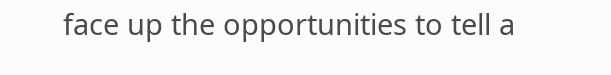face up the opportunities to tell a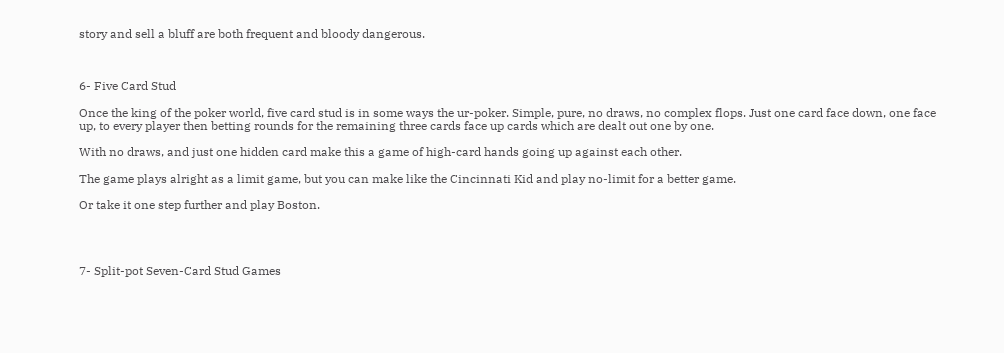story and sell a bluff are both frequent and bloody dangerous.



6- Five Card Stud

Once the king of the poker world, five card stud is in some ways the ur-poker. Simple, pure, no draws, no complex flops. Just one card face down, one face up, to every player then betting rounds for the remaining three cards face up cards which are dealt out one by one.

With no draws, and just one hidden card make this a game of high-card hands going up against each other.

The game plays alright as a limit game, but you can make like the Cincinnati Kid and play no-limit for a better game.

Or take it one step further and play Boston.




7- Split-pot Seven-Card Stud Games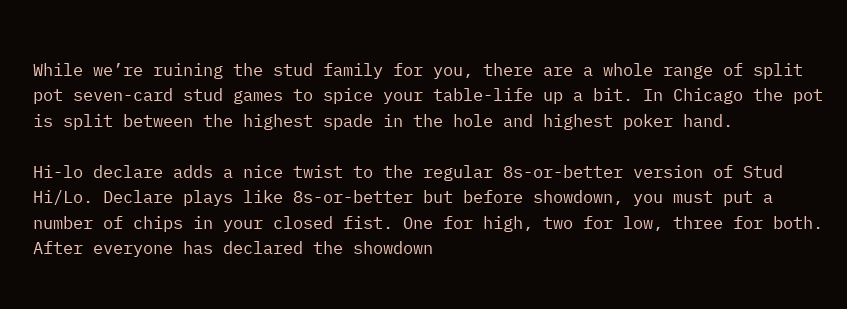While we’re ruining the stud family for you, there are a whole range of split pot seven-card stud games to spice your table-life up a bit. In Chicago the pot is split between the highest spade in the hole and highest poker hand.

Hi-lo declare adds a nice twist to the regular 8s-or-better version of Stud Hi/Lo. Declare plays like 8s-or-better but before showdown, you must put a number of chips in your closed fist. One for high, two for low, three for both. After everyone has declared the showdown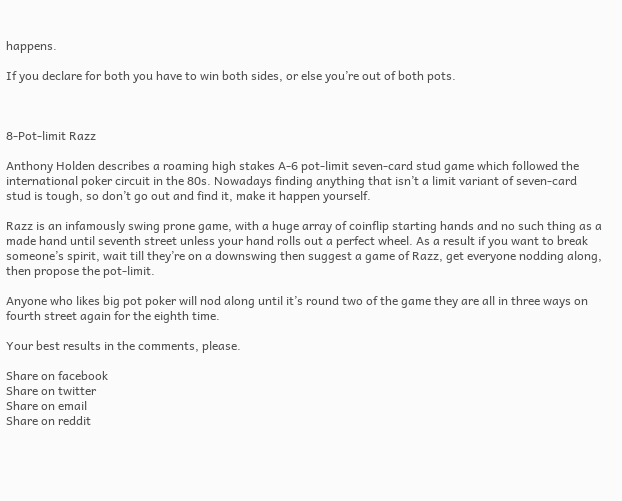happens.

If you declare for both you have to win both sides, or else you’re out of both pots.



8-Pot-limit Razz

Anthony Holden describes a roaming high stakes A-6 pot-limit seven-card stud game which followed the international poker circuit in the 80s. Nowadays finding anything that isn’t a limit variant of seven-card stud is tough, so don’t go out and find it, make it happen yourself.

Razz is an infamously swing prone game, with a huge array of coinflip starting hands and no such thing as a made hand until seventh street unless your hand rolls out a perfect wheel. As a result if you want to break someone’s spirit, wait till they’re on a downswing then suggest a game of Razz, get everyone nodding along, then propose the pot-limit.

Anyone who likes big pot poker will nod along until it’s round two of the game they are all in three ways on fourth street again for the eighth time.

Your best results in the comments, please.

Share on facebook
Share on twitter
Share on email
Share on reddit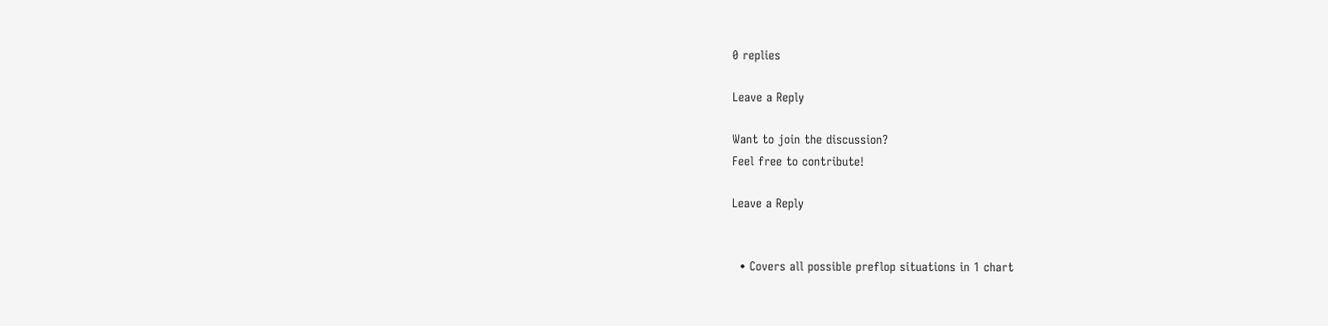0 replies

Leave a Reply

Want to join the discussion?
Feel free to contribute!

Leave a Reply


  • Covers all possible preflop situations in 1 chart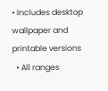• Includes desktop wallpaper and printable versions
  • All ranges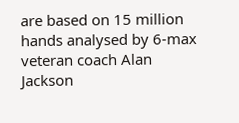are based on 15 million hands analysed by 6-max veteran coach Alan Jackson